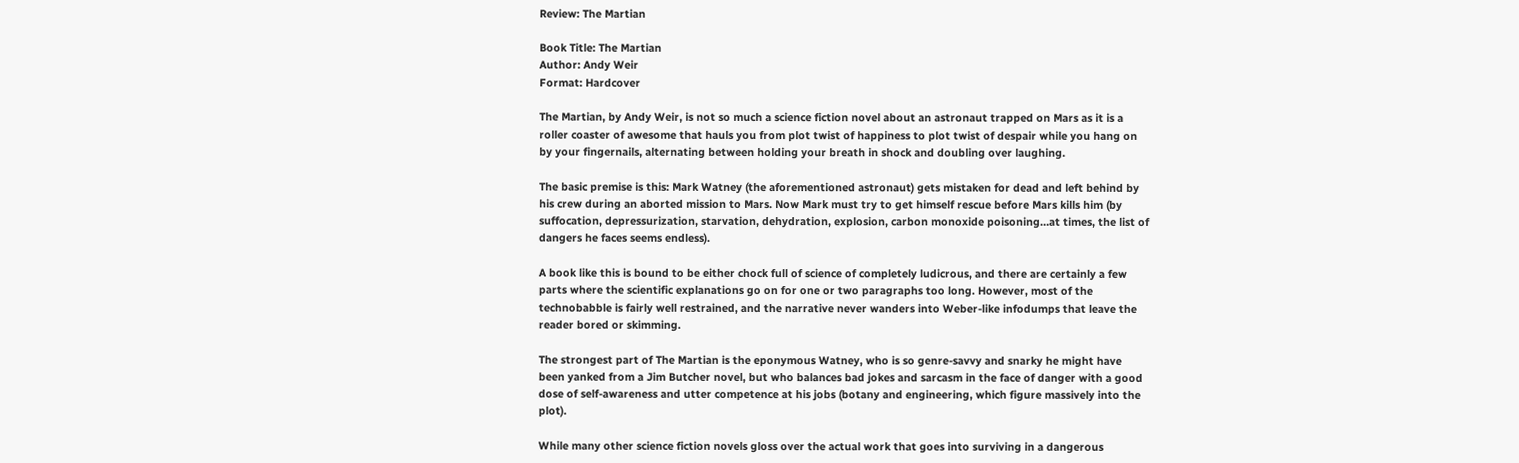Review: The Martian

Book Title: The Martian
Author: Andy Weir
Format: Hardcover

The Martian, by Andy Weir, is not so much a science fiction novel about an astronaut trapped on Mars as it is a roller coaster of awesome that hauls you from plot twist of happiness to plot twist of despair while you hang on by your fingernails, alternating between holding your breath in shock and doubling over laughing.

The basic premise is this: Mark Watney (the aforementioned astronaut) gets mistaken for dead and left behind by his crew during an aborted mission to Mars. Now Mark must try to get himself rescue before Mars kills him (by suffocation, depressurization, starvation, dehydration, explosion, carbon monoxide poisoning…at times, the list of dangers he faces seems endless).

A book like this is bound to be either chock full of science of completely ludicrous, and there are certainly a few parts where the scientific explanations go on for one or two paragraphs too long. However, most of the technobabble is fairly well restrained, and the narrative never wanders into Weber-like infodumps that leave the reader bored or skimming.

The strongest part of The Martian is the eponymous Watney, who is so genre-savvy and snarky he might have been yanked from a Jim Butcher novel, but who balances bad jokes and sarcasm in the face of danger with a good dose of self-awareness and utter competence at his jobs (botany and engineering, which figure massively into the plot).

While many other science fiction novels gloss over the actual work that goes into surviving in a dangerous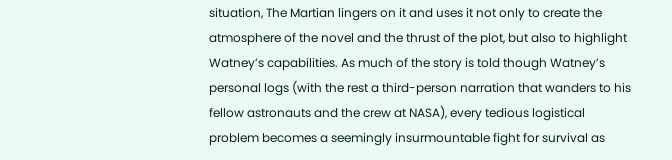situation, The Martian lingers on it and uses it not only to create the atmosphere of the novel and the thrust of the plot, but also to highlight Watney’s capabilities. As much of the story is told though Watney’s personal logs (with the rest a third-person narration that wanders to his fellow astronauts and the crew at NASA), every tedious logistical problem becomes a seemingly insurmountable fight for survival as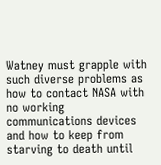Watney must grapple with such diverse problems as how to contact NASA with no working communications devices and how to keep from starving to death until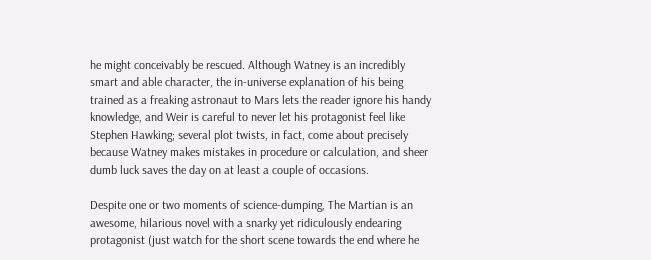he might conceivably be rescued. Although Watney is an incredibly smart and able character, the in-universe explanation of his being trained as a freaking astronaut to Mars lets the reader ignore his handy knowledge, and Weir is careful to never let his protagonist feel like Stephen Hawking; several plot twists, in fact, come about precisely because Watney makes mistakes in procedure or calculation, and sheer dumb luck saves the day on at least a couple of occasions.

Despite one or two moments of science-dumping, The Martian is an awesome, hilarious novel with a snarky yet ridiculously endearing protagonist (just watch for the short scene towards the end where he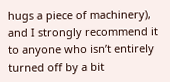hugs a piece of machinery), and I strongly recommend it to anyone who isn’t entirely turned off by a bit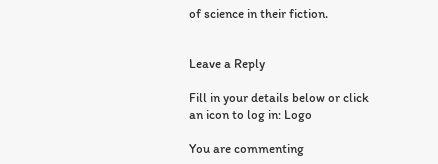of science in their fiction.


Leave a Reply

Fill in your details below or click an icon to log in: Logo

You are commenting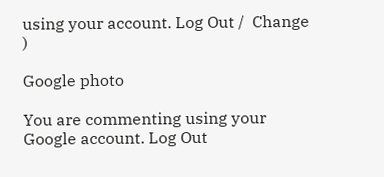using your account. Log Out /  Change )

Google photo

You are commenting using your Google account. Log Out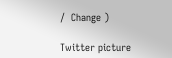/  Change )

Twitter picture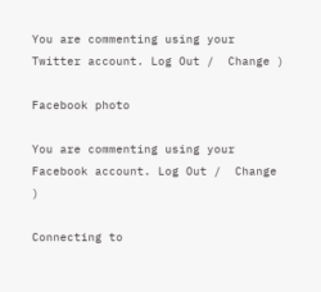You are commenting using your Twitter account. Log Out /  Change )

Facebook photo

You are commenting using your Facebook account. Log Out /  Change )

Connecting to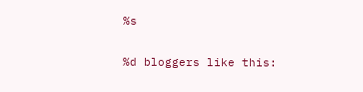%s

%d bloggers like this: